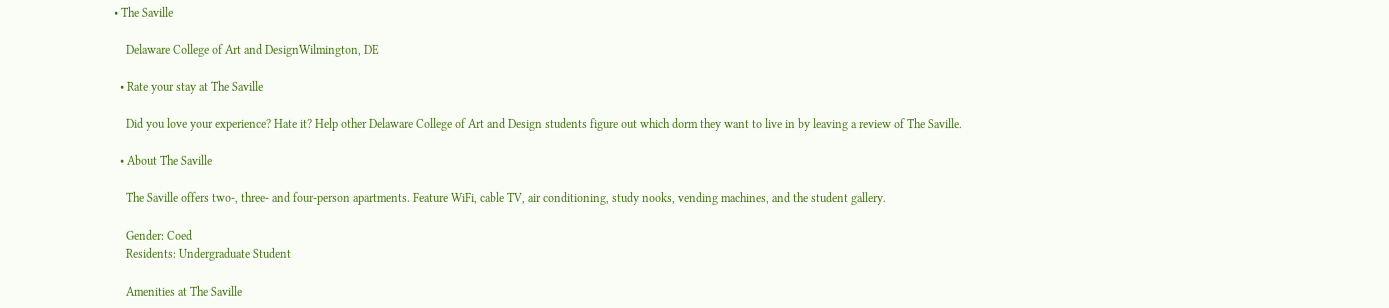• The Saville

    Delaware College of Art and DesignWilmington, DE

  • Rate your stay at The Saville

    Did you love your experience? Hate it? Help other Delaware College of Art and Design students figure out which dorm they want to live in by leaving a review of The Saville.

  • About The Saville

    The Saville offers two-, three- and four-person apartments. Feature WiFi, cable TV, air conditioning, study nooks, vending machines, and the student gallery.

    Gender: Coed
    Residents: Undergraduate Student

    Amenities at The Saville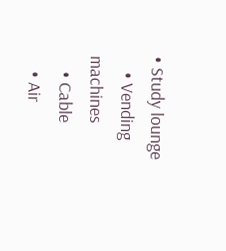• Study lounge
    • Vending machines
    • Cable
    • Air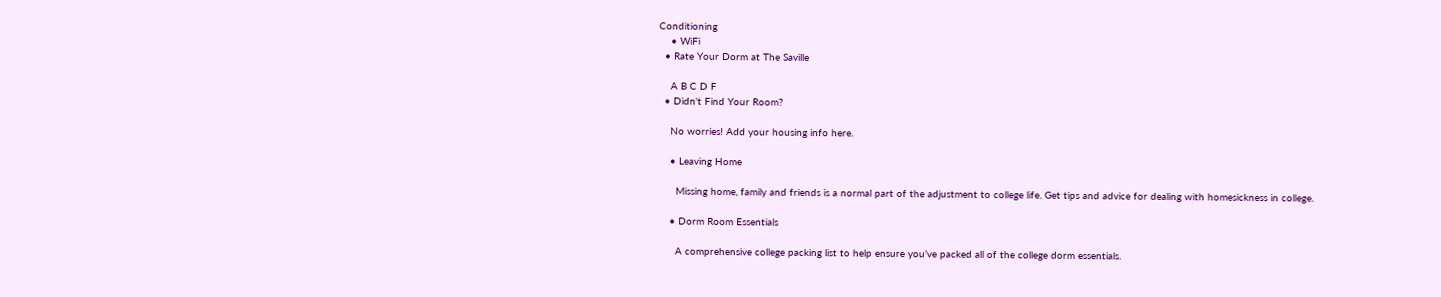Conditioning
    • WiFi
  • Rate Your Dorm at The Saville

    A B C D F
  • Didn't Find Your Room?

    No worries! Add your housing info here.

    • Leaving Home

      Missing home, family and friends is a normal part of the adjustment to college life. Get tips and advice for dealing with homesickness in college.

    • Dorm Room Essentials

      A comprehensive college packing list to help ensure you’ve packed all of the college dorm essentials.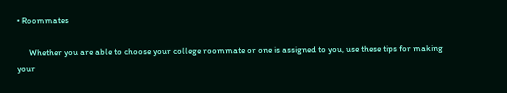• Roommates

      Whether you are able to choose your college roommate or one is assigned to you, use these tips for making your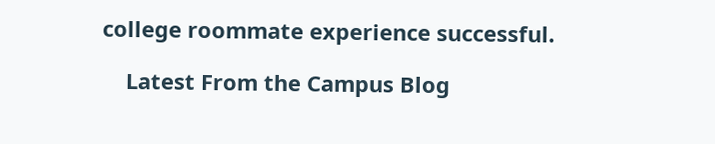college roommate experience successful.

    Latest From the Campus Blog